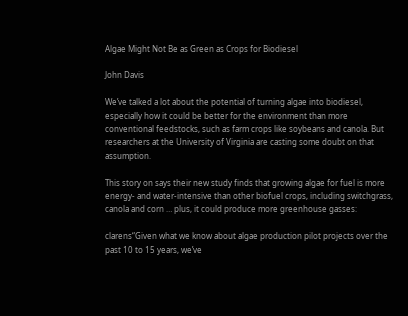Algae Might Not Be as Green as Crops for Biodiesel

John Davis

We’ve talked a lot about the potential of turning algae into biodiesel, especially how it could be better for the environment than more conventional feedstocks, such as farm crops like soybeans and canola. But researchers at the University of Virginia are casting some doubt on that assumption.

This story on says their new study finds that growing algae for fuel is more energy- and water-intensive than other biofuel crops, including switchgrass, canola and corn … plus, it could produce more greenhouse gasses:

clarens“Given what we know about algae production pilot projects over the past 10 to 15 years, we’ve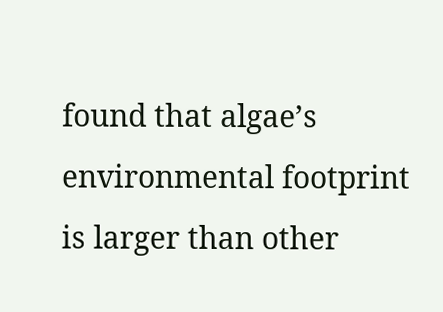found that algae’s environmental footprint is larger than other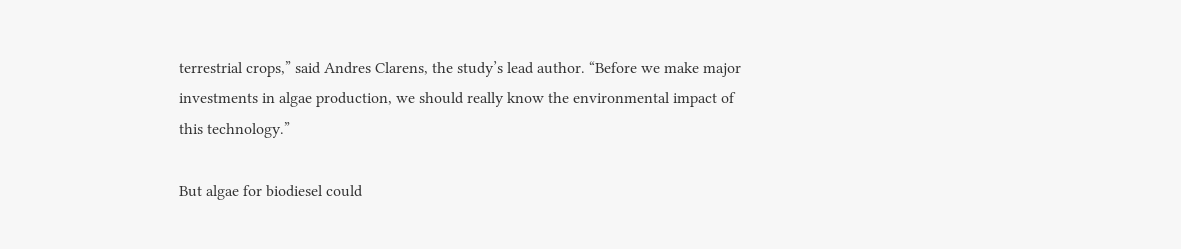terrestrial crops,” said Andres Clarens, the study’s lead author. “Before we make major investments in algae production, we should really know the environmental impact of this technology.”

But algae for biodiesel could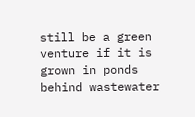still be a green venture if it is grown in ponds behind wastewater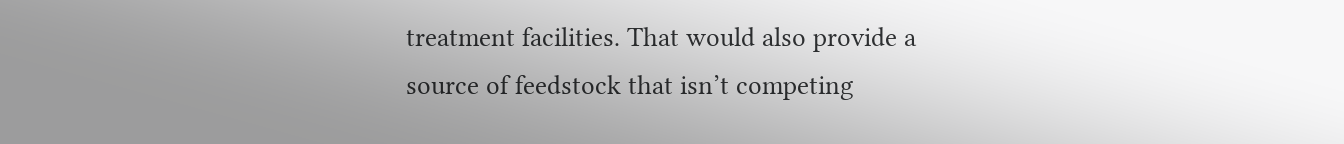treatment facilities. That would also provide a source of feedstock that isn’t competing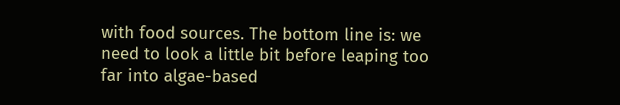with food sources. The bottom line is: we need to look a little bit before leaping too far into algae-based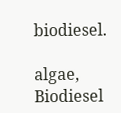biodiesel.

algae, Biodiesel